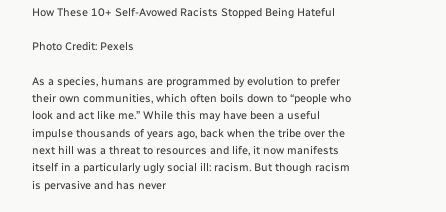How These 10+ Self-Avowed Racists Stopped Being Hateful

Photo Credit: Pexels

As a species, humans are programmed by evolution to prefer their own communities, which often boils down to “people who look and act like me.” While this may have been a useful impulse thousands of years ago, back when the tribe over the next hill was a threat to resources and life, it now manifests itself in a particularly ugly social ill: racism. But though racism is pervasive and has never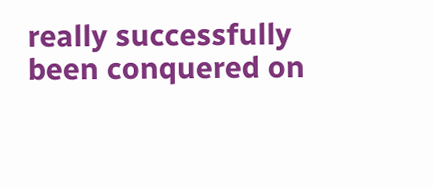really successfully been conquered on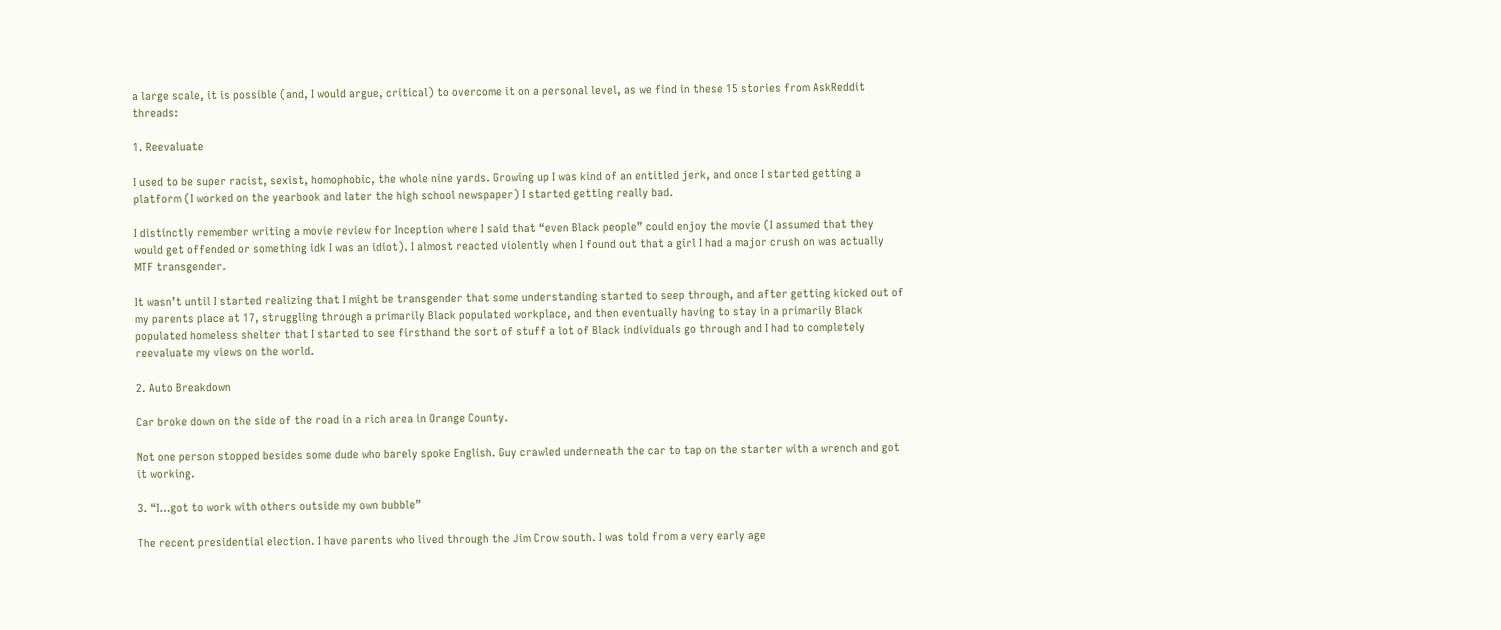a large scale, it is possible (and, I would argue, critical) to overcome it on a personal level, as we find in these 15 stories from AskReddit threads:

1. Reevaluate

I used to be super racist, sexist, homophobic, the whole nine yards. Growing up I was kind of an entitled jerk, and once I started getting a platform (I worked on the yearbook and later the high school newspaper) I started getting really bad.

I distinctly remember writing a movie review for Inception where I said that “even Black people” could enjoy the movie (I assumed that they would get offended or something idk I was an idiot). I almost reacted violently when I found out that a girl I had a major crush on was actually MTF transgender.

It wasn’t until I started realizing that I might be transgender that some understanding started to seep through, and after getting kicked out of my parents place at 17, struggling through a primarily Black populated workplace, and then eventually having to stay in a primarily Black populated homeless shelter that I started to see firsthand the sort of stuff a lot of Black individuals go through and I had to completely reevaluate my views on the world.

2. Auto Breakdown

Car broke down on the side of the road in a rich area in Orange County.

Not one person stopped besides some dude who barely spoke English. Guy crawled underneath the car to tap on the starter with a wrench and got it working.

3. “I…got to work with others outside my own bubble”

The recent presidential election. I have parents who lived through the Jim Crow south. I was told from a very early age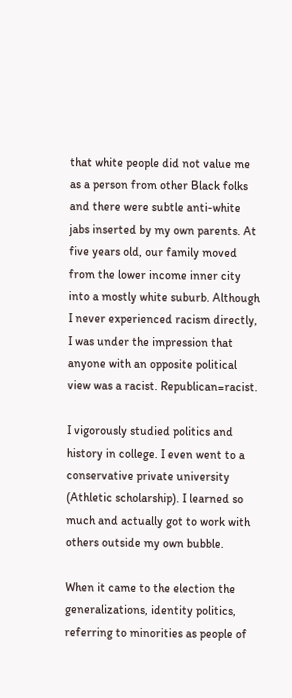that white people did not value me as a person from other Black folks and there were subtle anti-white jabs inserted by my own parents. At five years old, our family moved from the lower income inner city into a mostly white suburb. Although I never experienced racism directly, I was under the impression that anyone with an opposite political view was a racist. Republican=racist.

I vigorously studied politics and history in college. I even went to a conservative private university (Athletic scholarship). I learned so much and actually got to work with others outside my own bubble.

When it came to the election the generalizations, identity politics, referring to minorities as people of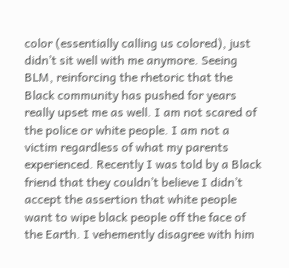color (essentially calling us colored), just didn’t sit well with me anymore. Seeing BLM, reinforcing the rhetoric that the Black community has pushed for years really upset me as well. I am not scared of the police or white people. I am not a victim regardless of what my parents experienced. Recently I was told by a Black friend that they couldn’t believe I didn’t accept the assertion that white people want to wipe black people off the face of the Earth. I vehemently disagree with him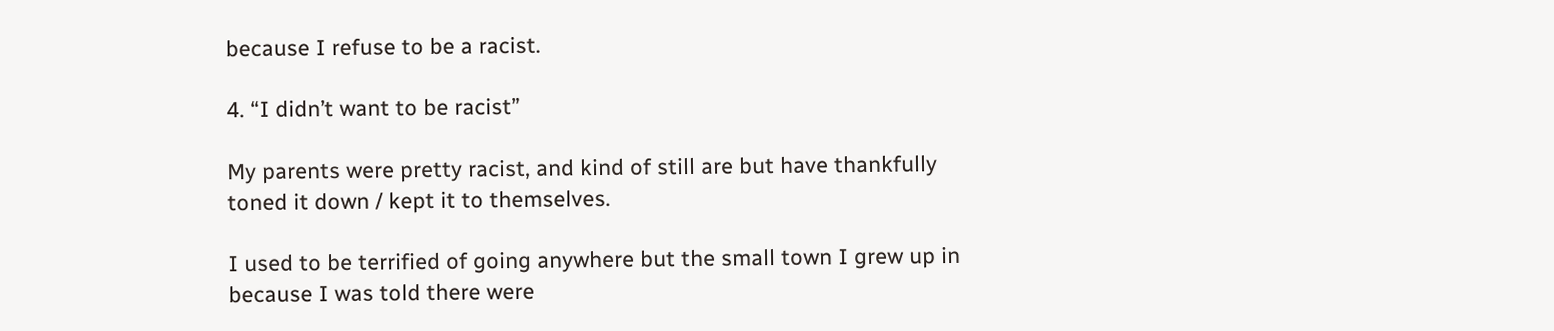because I refuse to be a racist.

4. “I didn’t want to be racist”

My parents were pretty racist, and kind of still are but have thankfully toned it down / kept it to themselves.

I used to be terrified of going anywhere but the small town I grew up in because I was told there were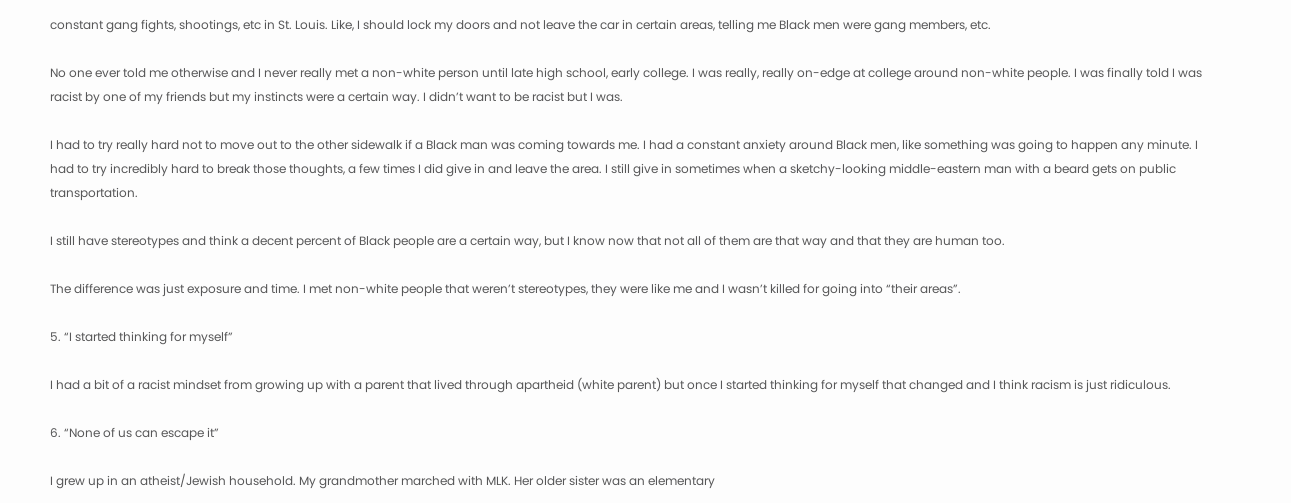constant gang fights, shootings, etc in St. Louis. Like, I should lock my doors and not leave the car in certain areas, telling me Black men were gang members, etc.

No one ever told me otherwise and I never really met a non-white person until late high school, early college. I was really, really on-edge at college around non-white people. I was finally told I was racist by one of my friends but my instincts were a certain way. I didn’t want to be racist but I was.

I had to try really hard not to move out to the other sidewalk if a Black man was coming towards me. I had a constant anxiety around Black men, like something was going to happen any minute. I had to try incredibly hard to break those thoughts, a few times I did give in and leave the area. I still give in sometimes when a sketchy-looking middle-eastern man with a beard gets on public transportation.

I still have stereotypes and think a decent percent of Black people are a certain way, but I know now that not all of them are that way and that they are human too.

The difference was just exposure and time. I met non-white people that weren’t stereotypes, they were like me and I wasn’t killed for going into “their areas”.

5. “I started thinking for myself”

I had a bit of a racist mindset from growing up with a parent that lived through apartheid (white parent) but once I started thinking for myself that changed and I think racism is just ridiculous.

6. “None of us can escape it”

I grew up in an atheist/Jewish household. My grandmother marched with MLK. Her older sister was an elementary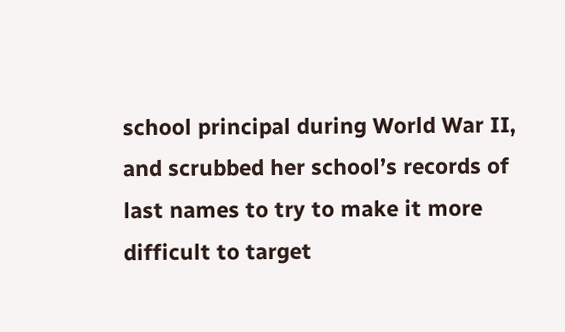school principal during World War II, and scrubbed her school’s records of last names to try to make it more difficult to target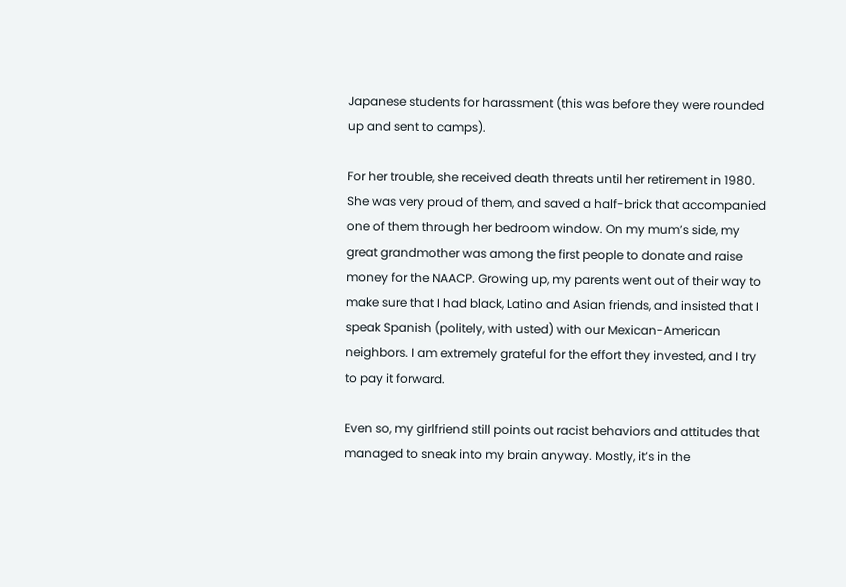Japanese students for harassment (this was before they were rounded up and sent to camps).

For her trouble, she received death threats until her retirement in 1980. She was very proud of them, and saved a half-brick that accompanied one of them through her bedroom window. On my mum’s side, my great grandmother was among the first people to donate and raise money for the NAACP. Growing up, my parents went out of their way to make sure that I had black, Latino and Asian friends, and insisted that I speak Spanish (politely, with usted) with our Mexican-American neighbors. I am extremely grateful for the effort they invested, and I try to pay it forward.

Even so, my girlfriend still points out racist behaviors and attitudes that managed to sneak into my brain anyway. Mostly, it’s in the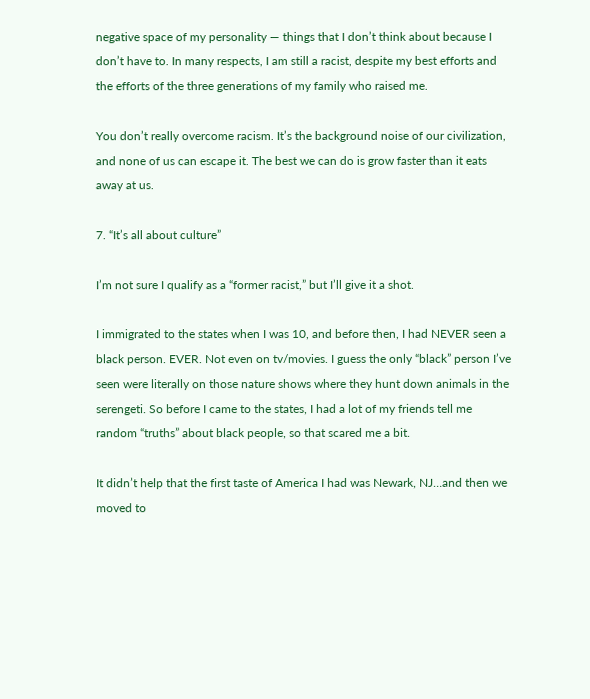negative space of my personality — things that I don’t think about because I don’t have to. In many respects, I am still a racist, despite my best efforts and the efforts of the three generations of my family who raised me.

You don’t really overcome racism. It’s the background noise of our civilization, and none of us can escape it. The best we can do is grow faster than it eats away at us.

7. “It’s all about culture”

I’m not sure I qualify as a “former racist,” but I’ll give it a shot.

I immigrated to the states when I was 10, and before then, I had NEVER seen a black person. EVER. Not even on tv/movies. I guess the only “black” person I’ve seen were literally on those nature shows where they hunt down animals in the serengeti. So before I came to the states, I had a lot of my friends tell me random “truths” about black people, so that scared me a bit.

It didn’t help that the first taste of America I had was Newark, NJ…and then we moved to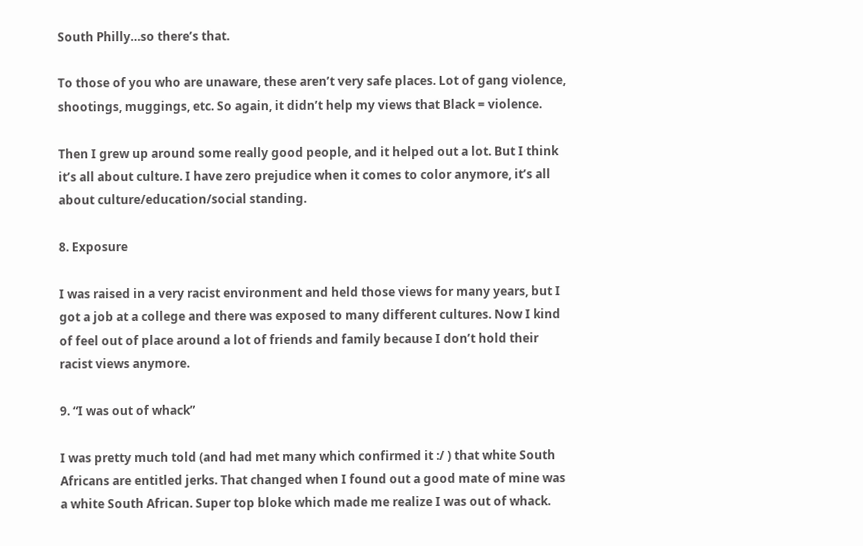South Philly…so there’s that.

To those of you who are unaware, these aren’t very safe places. Lot of gang violence, shootings, muggings, etc. So again, it didn’t help my views that Black = violence.

Then I grew up around some really good people, and it helped out a lot. But I think it’s all about culture. I have zero prejudice when it comes to color anymore, it’s all about culture/education/social standing.

8. Exposure

I was raised in a very racist environment and held those views for many years, but I got a job at a college and there was exposed to many different cultures. Now I kind of feel out of place around a lot of friends and family because I don’t hold their racist views anymore.

9. “I was out of whack”

I was pretty much told (and had met many which confirmed it :/ ) that white South Africans are entitled jerks. That changed when I found out a good mate of mine was a white South African. Super top bloke which made me realize I was out of whack.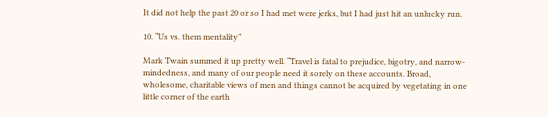It did not help the past 20 or so I had met were jerks, but I had just hit an unlucky run.

10. “Us vs. them mentality”

Mark Twain summed it up pretty well. “Travel is fatal to prejudice, bigotry, and narrow-mindedness, and many of our people need it sorely on these accounts. Broad, wholesome, charitable views of men and things cannot be acquired by vegetating in one little corner of the earth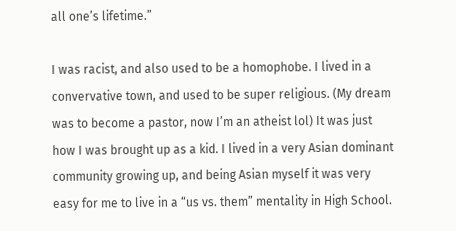all one’s lifetime.”

I was racist, and also used to be a homophobe. I lived in a convervative town, and used to be super religious. (My dream was to become a pastor, now I’m an atheist lol) It was just how I was brought up as a kid. I lived in a very Asian dominant community growing up, and being Asian myself it was very easy for me to live in a “us vs. them” mentality in High School.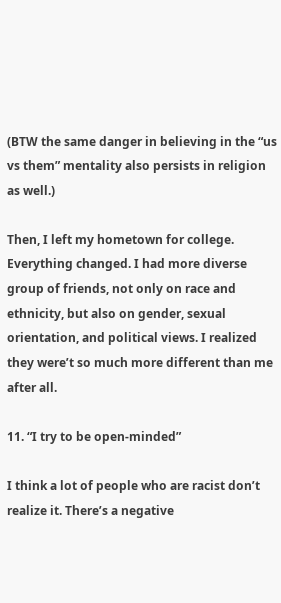(BTW the same danger in believing in the “us vs them” mentality also persists in religion as well.)

Then, I left my hometown for college. Everything changed. I had more diverse group of friends, not only on race and ethnicity, but also on gender, sexual orientation, and political views. I realized they were’t so much more different than me after all.

11. “I try to be open-minded”

I think a lot of people who are racist don’t realize it. There’s a negative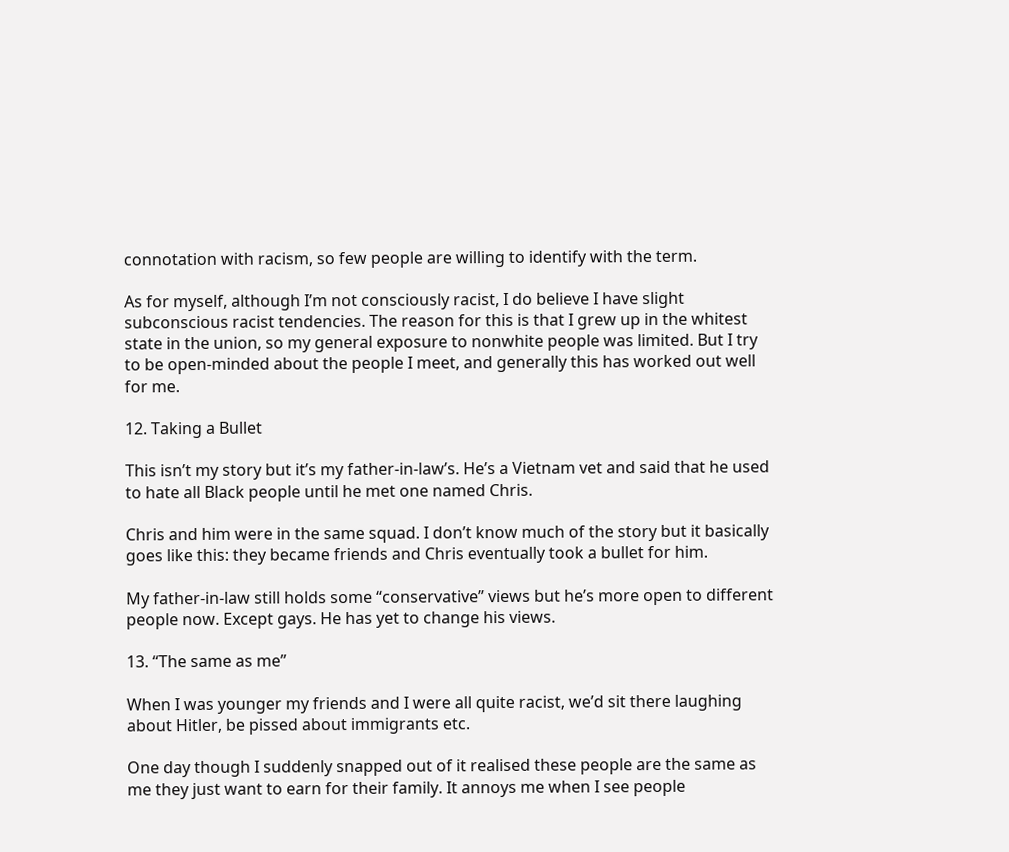connotation with racism, so few people are willing to identify with the term.

As for myself, although I’m not consciously racist, I do believe I have slight subconscious racist tendencies. The reason for this is that I grew up in the whitest state in the union, so my general exposure to nonwhite people was limited. But I try to be open-minded about the people I meet, and generally this has worked out well for me.

12. Taking a Bullet

This isn’t my story but it’s my father-in-law’s. He’s a Vietnam vet and said that he used to hate all Black people until he met one named Chris.

Chris and him were in the same squad. I don’t know much of the story but it basically goes like this: they became friends and Chris eventually took a bullet for him.

My father-in-law still holds some “conservative” views but he’s more open to different people now. Except gays. He has yet to change his views.

13. “The same as me”

When I was younger my friends and I were all quite racist, we’d sit there laughing about Hitler, be pissed about immigrants etc.

One day though I suddenly snapped out of it realised these people are the same as me they just want to earn for their family. It annoys me when I see people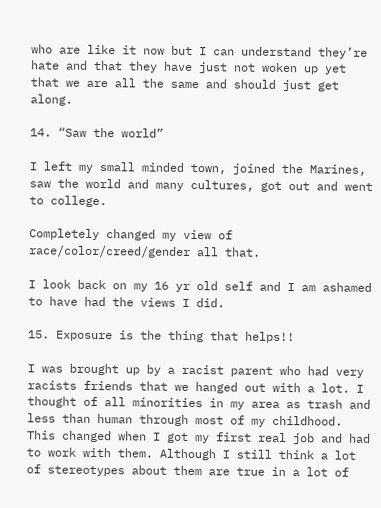who are like it now but I can understand they’re hate and that they have just not woken up yet that we are all the same and should just get along.

14. “Saw the world”

I left my small minded town, joined the Marines, saw the world and many cultures, got out and went to college.

Completely changed my view of race/color/creed/gender all that.

I look back on my 16 yr old self and I am ashamed to have had the views I did.

15. Exposure is the thing that helps!!

I was brought up by a racist parent who had very racists friends that we hanged out with a lot. I thought of all minorities in my area as trash and less than human through most of my childhood. This changed when I got my first real job and had to work with them. Although I still think a lot of stereotypes about them are true in a lot of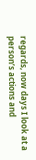regards, now days I look at a person’s actions and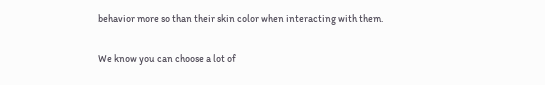behavior more so than their skin color when interacting with them.

We know you can choose a lot of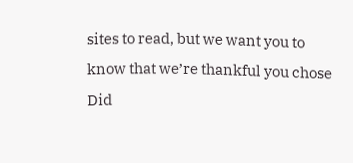sites to read, but we want you to know that we’re thankful you chose Did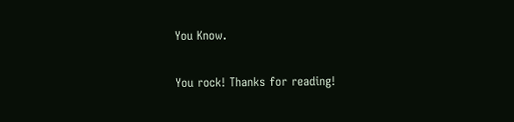You Know.

You rock! Thanks for reading!